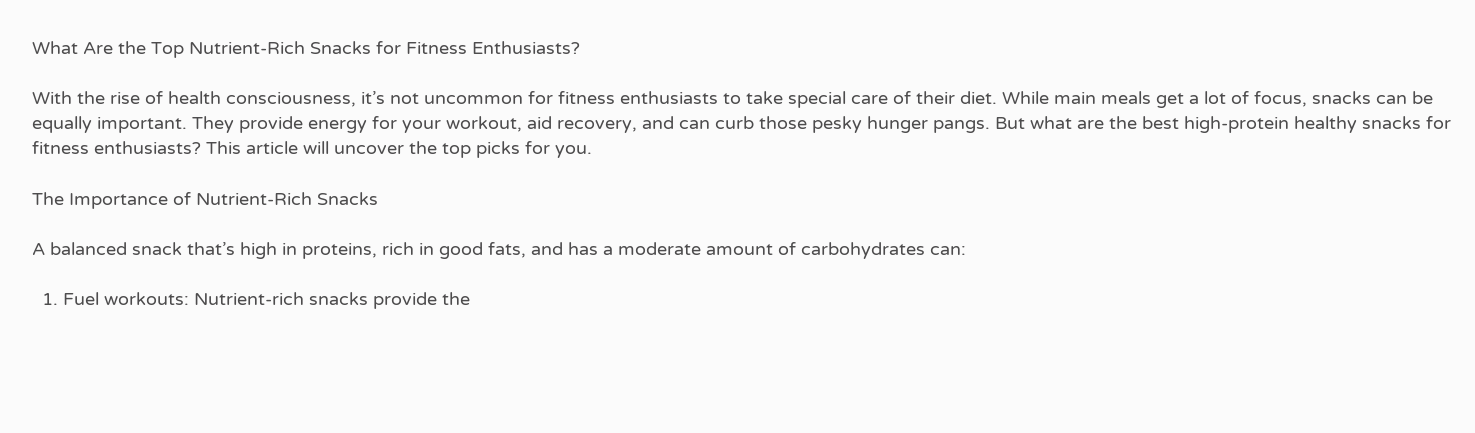What Are the Top Nutrient-Rich Snacks for Fitness Enthusiasts?

With the rise of health consciousness, it’s not uncommon for fitness enthusiasts to take special care of their diet. While main meals get a lot of focus, snacks can be equally important. They provide energy for your workout, aid recovery, and can curb those pesky hunger pangs. But what are the best high-protein healthy snacks for fitness enthusiasts? This article will uncover the top picks for you.

The Importance of Nutrient-Rich Snacks

A balanced snack that’s high in proteins, rich in good fats, and has a moderate amount of carbohydrates can:

  1. Fuel workouts: Nutrient-rich snacks provide the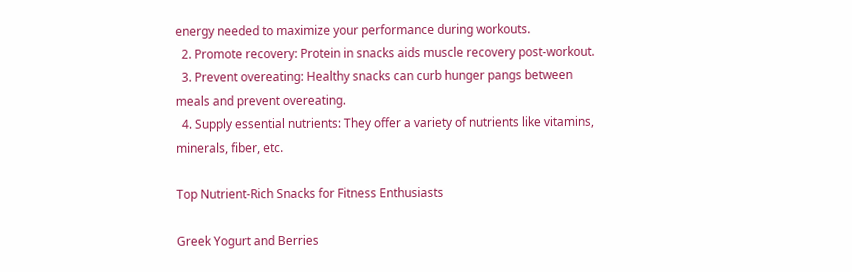energy needed to maximize your performance during workouts.
  2. Promote recovery: Protein in snacks aids muscle recovery post-workout.
  3. Prevent overeating: Healthy snacks can curb hunger pangs between meals and prevent overeating.
  4. Supply essential nutrients: They offer a variety of nutrients like vitamins, minerals, fiber, etc.

Top Nutrient-Rich Snacks for Fitness Enthusiasts

Greek Yogurt and Berries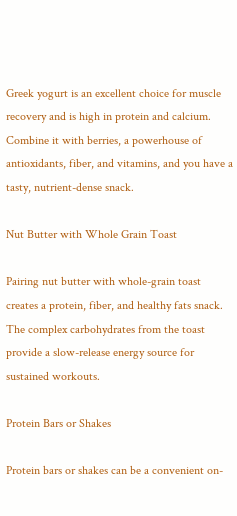Greek yogurt is an excellent choice for muscle recovery and is high in protein and calcium. Combine it with berries, a powerhouse of antioxidants, fiber, and vitamins, and you have a tasty, nutrient-dense snack.

Nut Butter with Whole Grain Toast

Pairing nut butter with whole-grain toast creates a protein, fiber, and healthy fats snack. The complex carbohydrates from the toast provide a slow-release energy source for sustained workouts.

Protein Bars or Shakes

Protein bars or shakes can be a convenient on-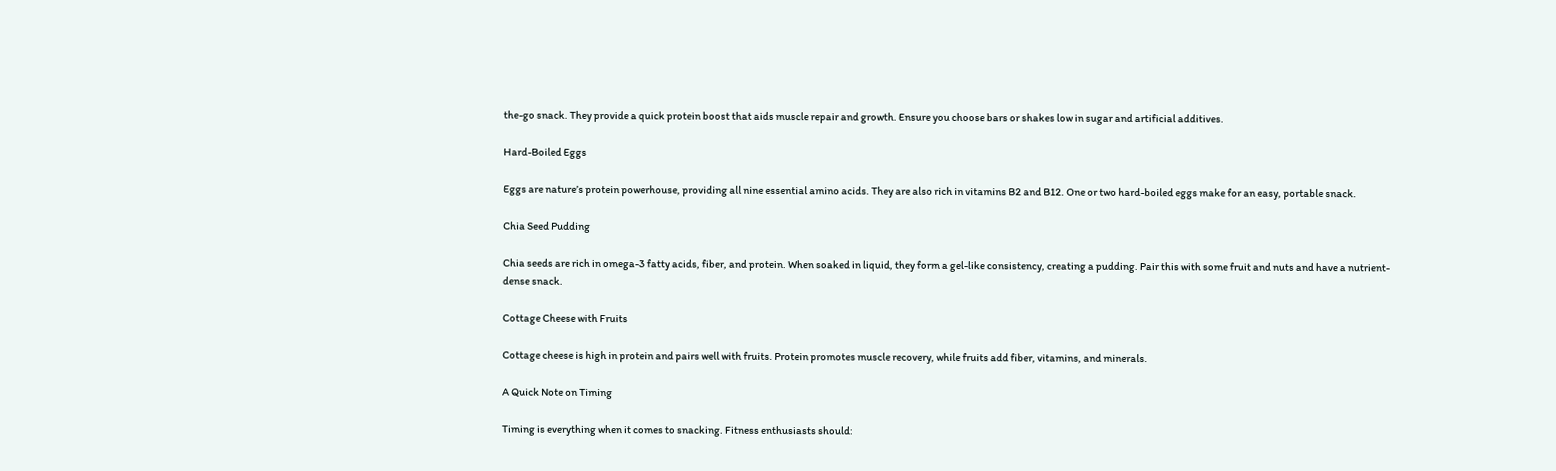the-go snack. They provide a quick protein boost that aids muscle repair and growth. Ensure you choose bars or shakes low in sugar and artificial additives.

Hard-Boiled Eggs

Eggs are nature’s protein powerhouse, providing all nine essential amino acids. They are also rich in vitamins B2 and B12. One or two hard-boiled eggs make for an easy, portable snack.

Chia Seed Pudding

Chia seeds are rich in omega-3 fatty acids, fiber, and protein. When soaked in liquid, they form a gel-like consistency, creating a pudding. Pair this with some fruit and nuts and have a nutrient-dense snack.

Cottage Cheese with Fruits

Cottage cheese is high in protein and pairs well with fruits. Protein promotes muscle recovery, while fruits add fiber, vitamins, and minerals.

A Quick Note on Timing

Timing is everything when it comes to snacking. Fitness enthusiasts should: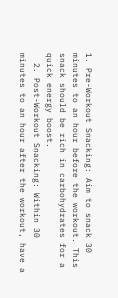1. Pre-Workout Snacking: Aim to snack 30 minutes to an hour before the workout. This snack should be rich in carbohydrates for a quick energy boost.
  2. Post-Workout Snacking: Within 30 minutes to an hour after the workout, have a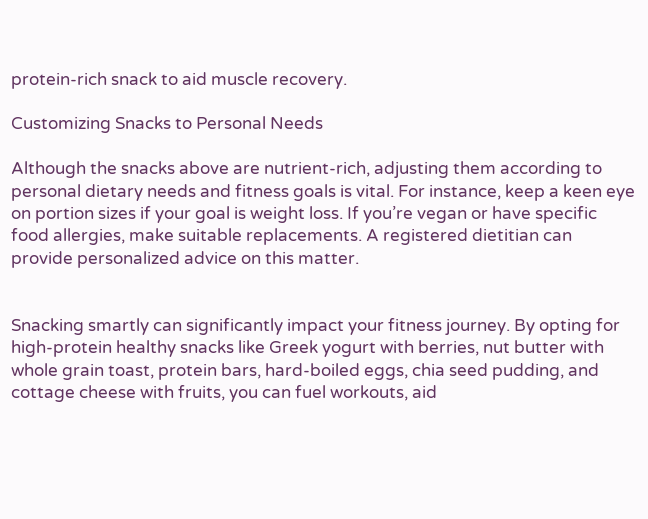protein-rich snack to aid muscle recovery.

Customizing Snacks to Personal Needs

Although the snacks above are nutrient-rich, adjusting them according to personal dietary needs and fitness goals is vital. For instance, keep a keen eye on portion sizes if your goal is weight loss. If you’re vegan or have specific food allergies, make suitable replacements. A registered dietitian can provide personalized advice on this matter.


Snacking smartly can significantly impact your fitness journey. By opting for high-protein healthy snacks like Greek yogurt with berries, nut butter with whole grain toast, protein bars, hard-boiled eggs, chia seed pudding, and cottage cheese with fruits, you can fuel workouts, aid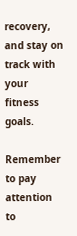recovery, and stay on track with your fitness goals.

Remember to pay attention to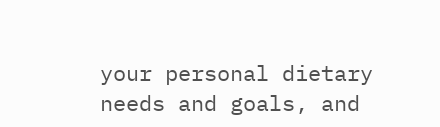your personal dietary needs and goals, and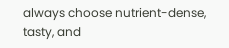always choose nutrient-dense, tasty, and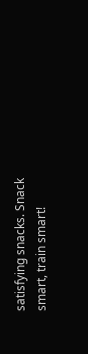satisfying snacks. Snack smart, train smart!